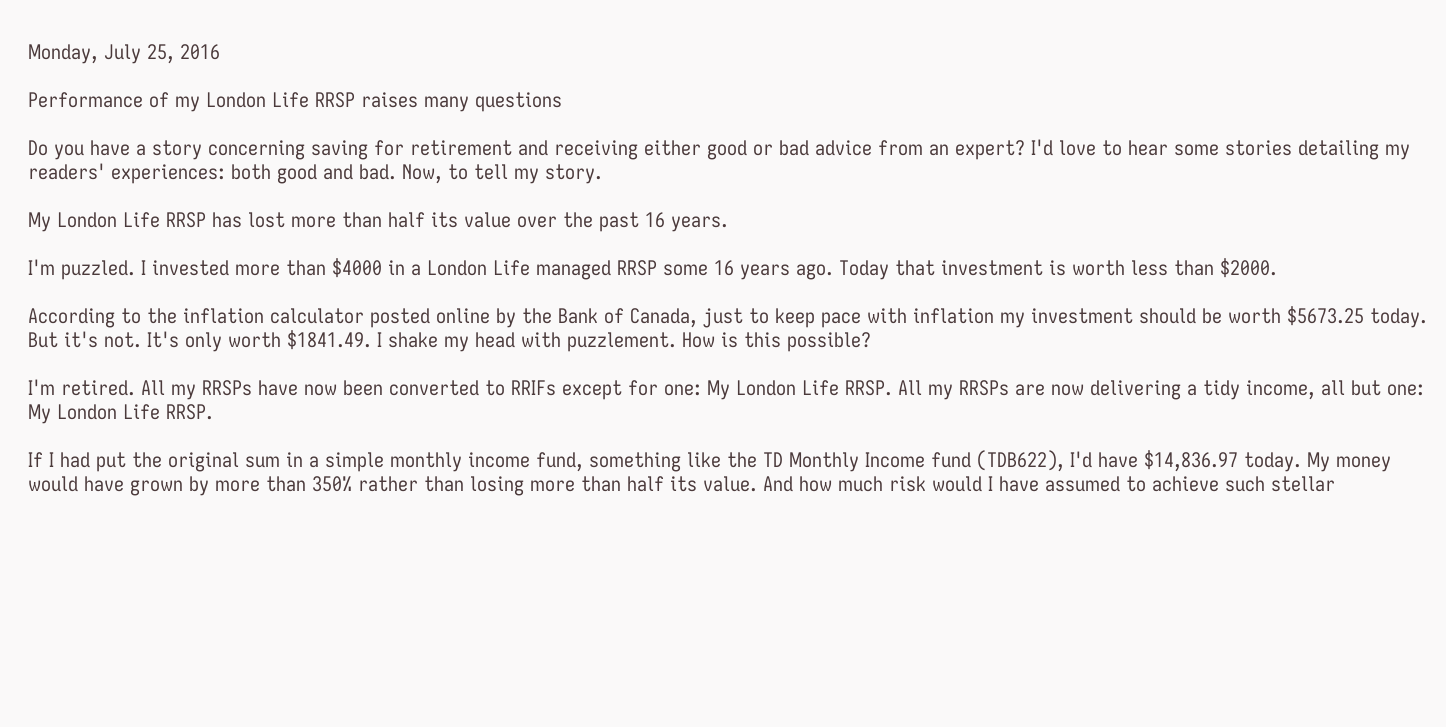Monday, July 25, 2016

Performance of my London Life RRSP raises many questions

Do you have a story concerning saving for retirement and receiving either good or bad advice from an expert? I'd love to hear some stories detailing my readers' experiences: both good and bad. Now, to tell my story.

My London Life RRSP has lost more than half its value over the past 16 years.

I'm puzzled. I invested more than $4000 in a London Life managed RRSP some 16 years ago. Today that investment is worth less than $2000.

According to the inflation calculator posted online by the Bank of Canada, just to keep pace with inflation my investment should be worth $5673.25 today. But it's not. It's only worth $1841.49. I shake my head with puzzlement. How is this possible?

I'm retired. All my RRSPs have now been converted to RRIFs except for one: My London Life RRSP. All my RRSPs are now delivering a tidy income, all but one: My London Life RRSP.

If I had put the original sum in a simple monthly income fund, something like the TD Monthly Income fund (TDB622), I'd have $14,836.97 today. My money would have grown by more than 350% rather than losing more than half its value. And how much risk would I have assumed to achieve such stellar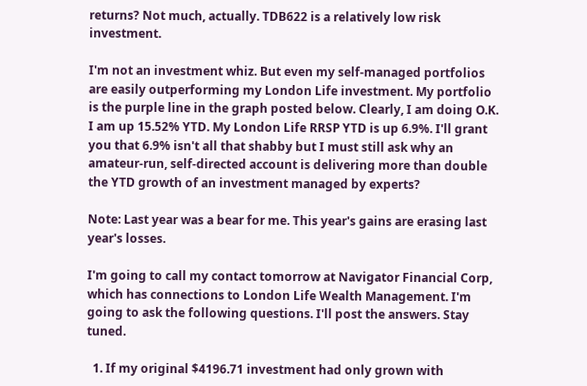returns? Not much, actually. TDB622 is a relatively low risk investment.

I'm not an investment whiz. But even my self-managed portfolios are easily outperforming my London Life investment. My portfolio is the purple line in the graph posted below. Clearly, I am doing O.K. I am up 15.52% YTD. My London Life RRSP YTD is up 6.9%. I'll grant you that 6.9% isn't all that shabby but I must still ask why an amateur-run, self-directed account is delivering more than double the YTD growth of an investment managed by experts?

Note: Last year was a bear for me. This year's gains are erasing last year's losses.

I'm going to call my contact tomorrow at Navigator Financial Corp, which has connections to London Life Wealth Management. I'm going to ask the following questions. I'll post the answers. Stay tuned.

  1. If my original $4196.71 investment had only grown with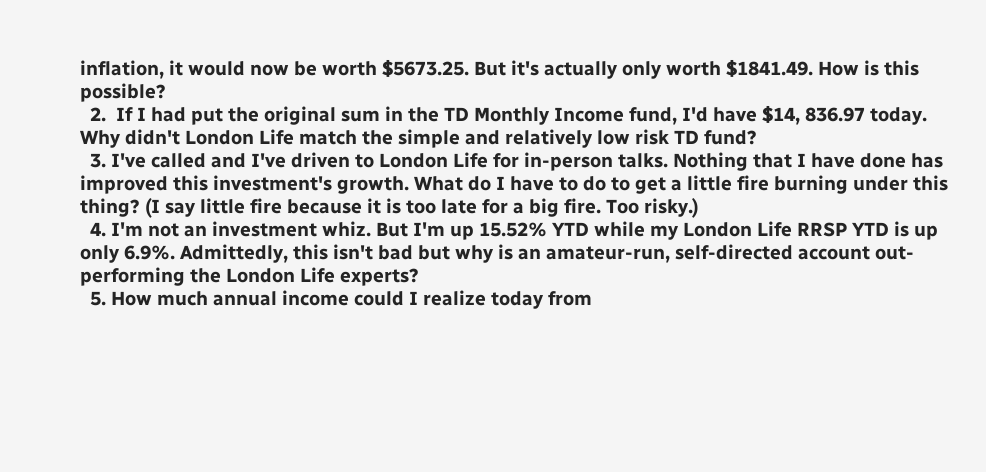inflation, it would now be worth $5673.25. But it's actually only worth $1841.49. How is this possible?
  2.  If I had put the original sum in the TD Monthly Income fund, I'd have $14, 836.97 today. Why didn't London Life match the simple and relatively low risk TD fund?
  3. I've called and I've driven to London Life for in-person talks. Nothing that I have done has improved this investment's growth. What do I have to do to get a little fire burning under this thing? (I say little fire because it is too late for a big fire. Too risky.)
  4. I'm not an investment whiz. But I'm up 15.52% YTD while my London Life RRSP YTD is up only 6.9%. Admittedly, this isn't bad but why is an amateur-run, self-directed account out-performing the London Life experts?
  5. How much annual income could I realize today from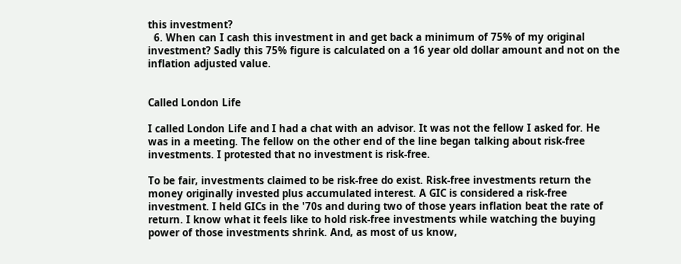this investment?
  6. When can I cash this investment in and get back a minimum of 75% of my original investment? Sadly this 75% figure is calculated on a 16 year old dollar amount and not on the inflation adjusted value.


Called London Life

I called London Life and I had a chat with an advisor. It was not the fellow I asked for. He was in a meeting. The fellow on the other end of the line began talking about risk-free investments. I protested that no investment is risk-free.

To be fair, investments claimed to be risk-free do exist. Risk-free investments return the money originally invested plus accumulated interest. A GIC is considered a risk-free investment. I held GICs in the '70s and during two of those years inflation beat the rate of return. I know what it feels like to hold risk-free investments while watching the buying power of those investments shrink. And, as most of us know,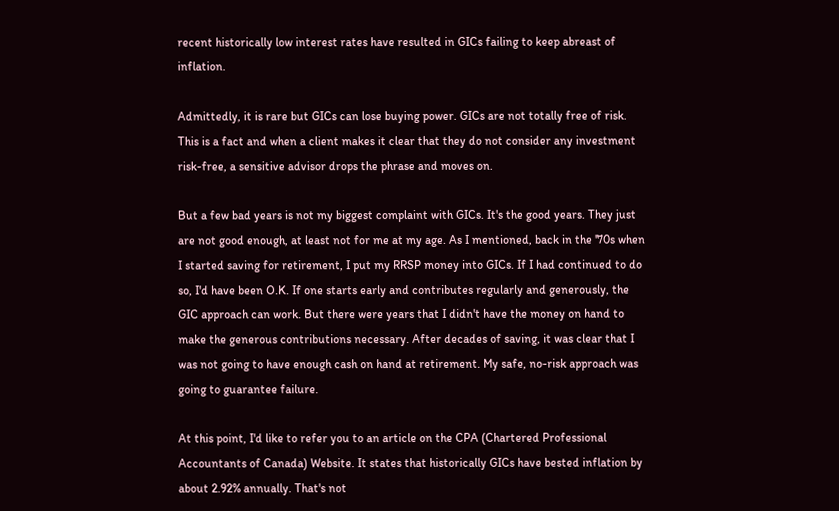recent historically low interest rates have resulted in GICs failing to keep abreast of inflation.

Admittedly, it is rare but GICs can lose buying power. GICs are not totally free of risk. This is a fact and when a client makes it clear that they do not consider any investment risk-free, a sensitive advisor drops the phrase and moves on.

But a few bad years is not my biggest complaint with GICs. It's the good years. They just are not good enough, at least not for me at my age. As I mentioned, back in the '70s when I started saving for retirement, I put my RRSP money into GICs. If I had continued to do so, I'd have been O.K. If one starts early and contributes regularly and generously, the GIC approach can work. But there were years that I didn't have the money on hand to make the generous contributions necessary. After decades of saving, it was clear that I was not going to have enough cash on hand at retirement. My safe, no-risk approach was going to guarantee failure.

At this point, I'd like to refer you to an article on the CPA (Chartered Professional Accountants of Canada) Website. It states that historically GICs have bested inflation by about 2.92% annually. That's not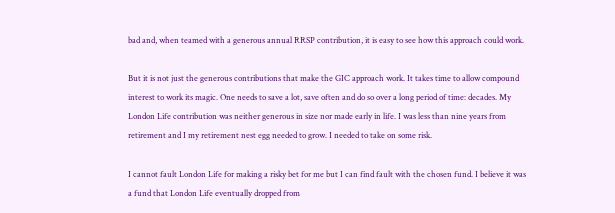bad and, when teamed with a generous annual RRSP contribution, it is easy to see how this approach could work.

But it is not just the generous contributions that make the GIC approach work. It takes time to allow compound interest to work its magic. One needs to save a lot, save often and do so over a long period of time: decades. My London Life contribution was neither generous in size nor made early in life. I was less than nine years from retirement and I my retirement nest egg needed to grow. I needed to take on some risk.

I cannot fault London Life for making a risky bet for me but I can find fault with the chosen fund. I believe it was a fund that London Life eventually dropped from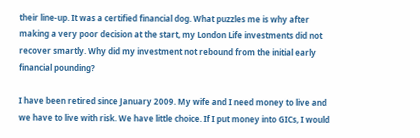their line-up. It was a certified financial dog. What puzzles me is why after making a very poor decision at the start, my London Life investments did not recover smartly. Why did my investment not rebound from the initial early financial pounding?

I have been retired since January 2009. My wife and I need money to live and we have to live with risk. We have little choice. If I put money into GICs, I would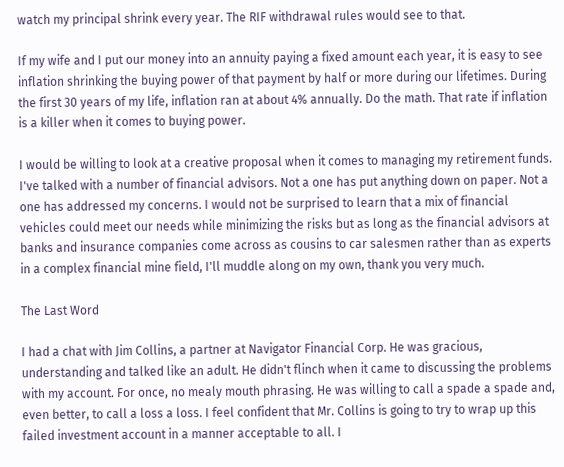watch my principal shrink every year. The RIF withdrawal rules would see to that.

If my wife and I put our money into an annuity paying a fixed amount each year, it is easy to see inflation shrinking the buying power of that payment by half or more during our lifetimes. During the first 30 years of my life, inflation ran at about 4% annually. Do the math. That rate if inflation is a killer when it comes to buying power.

I would be willing to look at a creative proposal when it comes to managing my retirement funds. I've talked with a number of financial advisors. Not a one has put anything down on paper. Not a one has addressed my concerns. I would not be surprised to learn that a mix of financial vehicles could meet our needs while minimizing the risks but as long as the financial advisors at banks and insurance companies come across as cousins to car salesmen rather than as experts in a complex financial mine field, I'll muddle along on my own, thank you very much.

The Last Word

I had a chat with Jim Collins, a partner at Navigator Financial Corp. He was gracious, understanding and talked like an adult. He didn't flinch when it came to discussing the problems with my account. For once, no mealy mouth phrasing. He was willing to call a spade a spade and, even better, to call a loss a loss. I feel confident that Mr. Collins is going to try to wrap up this failed investment account in a manner acceptable to all. I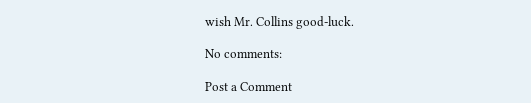wish Mr. Collins good-luck.

No comments:

Post a Comment